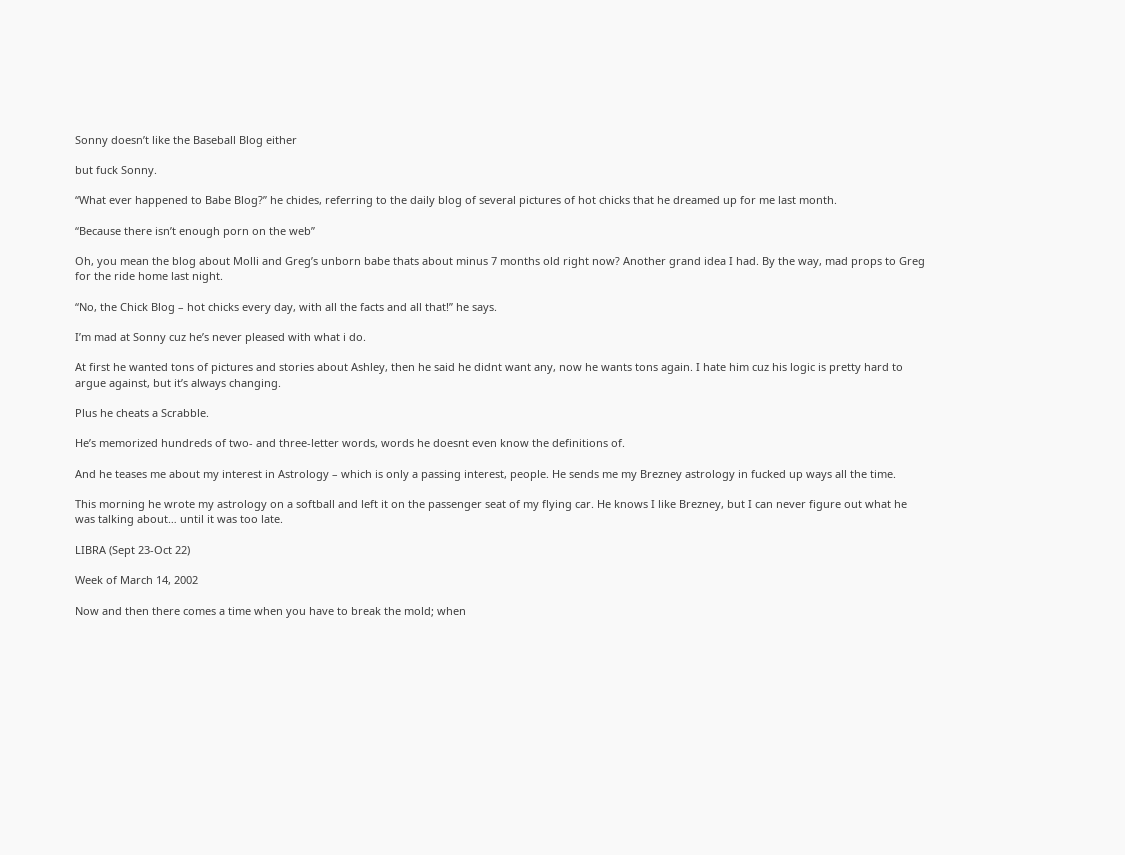Sonny doesn’t like the Baseball Blog either

but fuck Sonny.

“What ever happened to Babe Blog?” he chides, referring to the daily blog of several pictures of hot chicks that he dreamed up for me last month.

“Because there isn’t enough porn on the web”

Oh, you mean the blog about Molli and Greg’s unborn babe thats about minus 7 months old right now? Another grand idea I had. By the way, mad props to Greg for the ride home last night.

“No, the Chick Blog – hot chicks every day, with all the facts and all that!” he says.

I’m mad at Sonny cuz he’s never pleased with what i do.

At first he wanted tons of pictures and stories about Ashley, then he said he didnt want any, now he wants tons again. I hate him cuz his logic is pretty hard to argue against, but it’s always changing.

Plus he cheats a Scrabble.

He’s memorized hundreds of two- and three-letter words, words he doesnt even know the definitions of.

And he teases me about my interest in Astrology – which is only a passing interest, people. He sends me my Brezney astrology in fucked up ways all the time.

This morning he wrote my astrology on a softball and left it on the passenger seat of my flying car. He knows I like Brezney, but I can never figure out what he was talking about… until it was too late.

LIBRA (Sept 23-Oct 22)

Week of March 14, 2002

Now and then there comes a time when you have to break the mold; when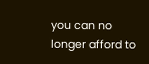you can no longer afford to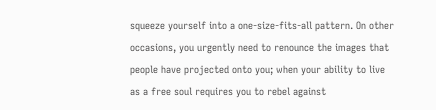squeeze yourself into a one-size-fits-all pattern. On other occasions, you urgently need to renounce the images that people have projected onto you; when your ability to live as a free soul requires you to rebel against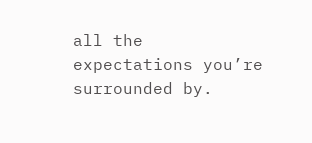all the expectations you’re surrounded by.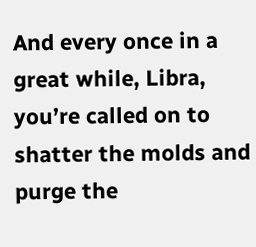And every once in a great while, Libra, you’re called on to shatter the molds and purge the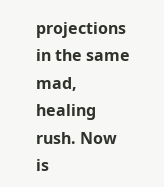projections in the same mad, healing rush. Now is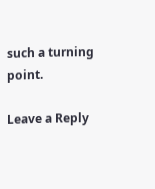such a turning point.

Leave a Reply